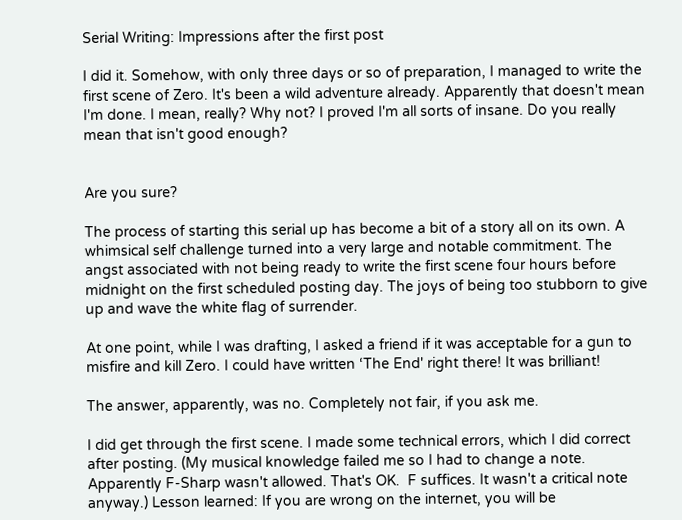Serial Writing: Impressions after the first post

I did it. Somehow, with only three days or so of preparation, I managed to write the first scene of Zero. It's been a wild adventure already. Apparently that doesn't mean I'm done. I mean, really? Why not? I proved I'm all sorts of insane. Do you really mean that isn't good enough?


Are you sure?

The process of starting this serial up has become a bit of a story all on its own. A whimsical self challenge turned into a very large and notable commitment. The angst associated with not being ready to write the first scene four hours before midnight on the first scheduled posting day. The joys of being too stubborn to give up and wave the white flag of surrender.

At one point, while I was drafting, I asked a friend if it was acceptable for a gun to misfire and kill Zero. I could have written ‘The End' right there! It was brilliant!

The answer, apparently, was no. Completely not fair, if you ask me.

I did get through the first scene. I made some technical errors, which I did correct after posting. (My musical knowledge failed me so I had to change a note. Apparently F-Sharp wasn't allowed. That's OK.  F suffices. It wasn't a critical note anyway.) Lesson learned: If you are wrong on the internet, you will be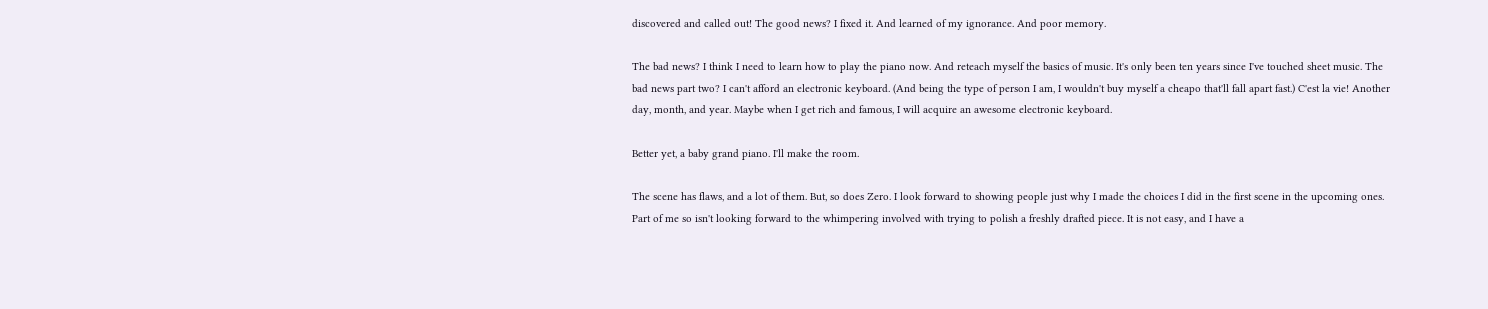discovered and called out! The good news? I fixed it. And learned of my ignorance. And poor memory.

The bad news? I think I need to learn how to play the piano now. And reteach myself the basics of music. It's only been ten years since I've touched sheet music. The bad news part two? I can't afford an electronic keyboard. (And being the type of person I am, I wouldn't buy myself a cheapo that'll fall apart fast.) C'est la vie! Another day, month, and year. Maybe when I get rich and famous, I will acquire an awesome electronic keyboard.

Better yet, a baby grand piano. I'll make the room.

The scene has flaws, and a lot of them. But, so does Zero. I look forward to showing people just why I made the choices I did in the first scene in the upcoming ones. Part of me so isn't looking forward to the whimpering involved with trying to polish a freshly drafted piece. It is not easy, and I have a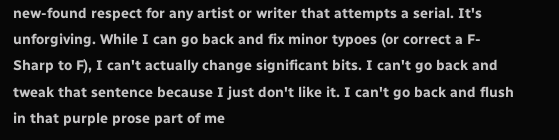new-found respect for any artist or writer that attempts a serial. It's unforgiving. While I can go back and fix minor typoes (or correct a F-Sharp to F), I can't actually change significant bits. I can't go back and tweak that sentence because I just don't like it. I can't go back and flush in that purple prose part of me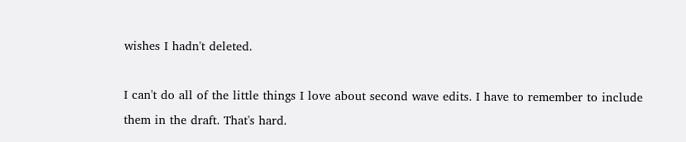wishes I hadn't deleted.

I can't do all of the little things I love about second wave edits. I have to remember to include them in the draft. That's hard.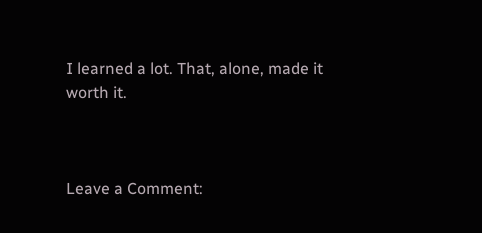I learned a lot. That, alone, made it worth it.



Leave a Comment: